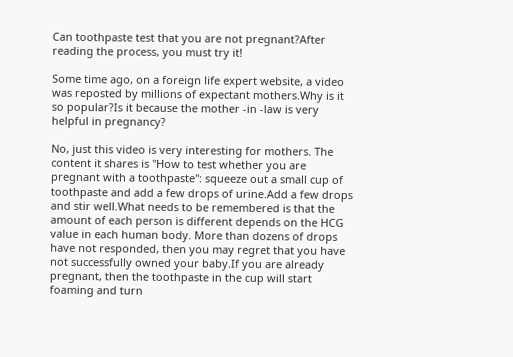Can toothpaste test that you are not pregnant?After reading the process, you must try it!

Some time ago, on a foreign life expert website, a video was reposted by millions of expectant mothers.Why is it so popular?Is it because the mother -in -law is very helpful in pregnancy?

No, just this video is very interesting for mothers. The content it shares is "How to test whether you are pregnant with a toothpaste": squeeze out a small cup of toothpaste and add a few drops of urine.Add a few drops and stir well.What needs to be remembered is that the amount of each person is different depends on the HCG value in each human body. More than dozens of drops have not responded, then you may regret that you have not successfully owned your baby.If you are already pregnant, then the toothpaste in the cup will start foaming and turn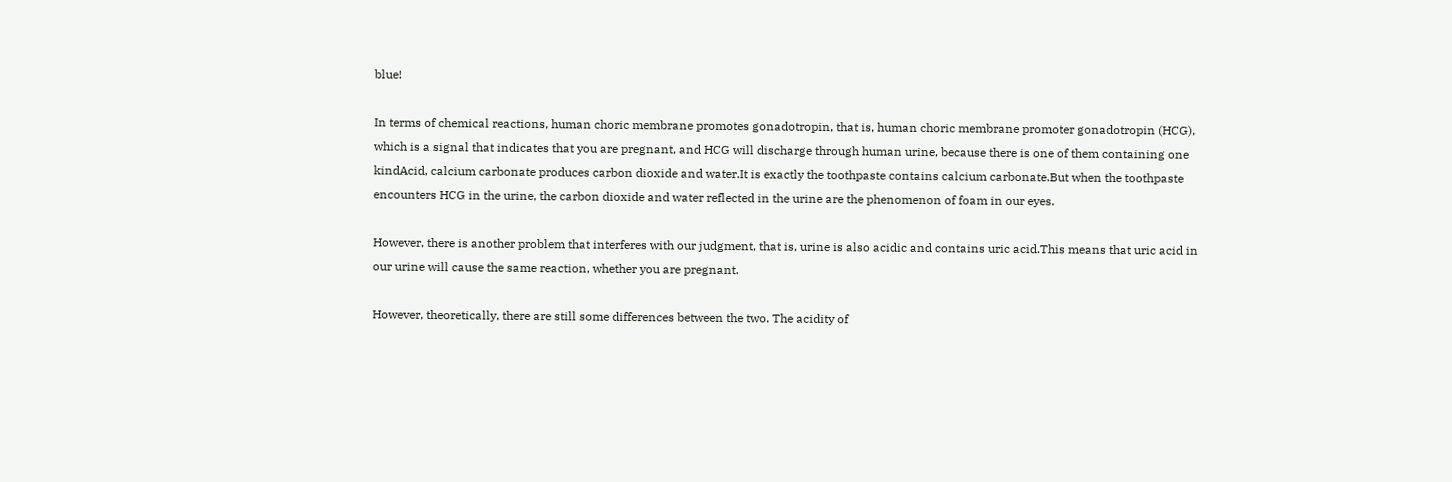blue!

In terms of chemical reactions, human choric membrane promotes gonadotropin, that is, human choric membrane promoter gonadotropin (HCG), which is a signal that indicates that you are pregnant, and HCG will discharge through human urine, because there is one of them containing one kindAcid, calcium carbonate produces carbon dioxide and water.It is exactly the toothpaste contains calcium carbonate.But when the toothpaste encounters HCG in the urine, the carbon dioxide and water reflected in the urine are the phenomenon of foam in our eyes.

However, there is another problem that interferes with our judgment, that is, urine is also acidic and contains uric acid.This means that uric acid in our urine will cause the same reaction, whether you are pregnant.

However, theoretically, there are still some differences between the two. The acidity of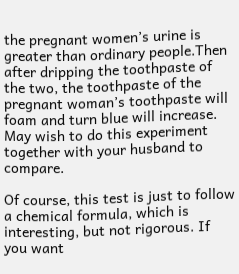the pregnant women’s urine is greater than ordinary people.Then after dripping the toothpaste of the two, the toothpaste of the pregnant woman’s toothpaste will foam and turn blue will increase. May wish to do this experiment together with your husband to compare.

Of course, this test is just to follow a chemical formula, which is interesting, but not rigorous. If you want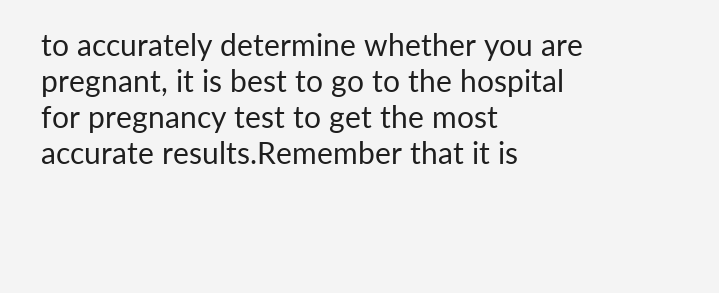to accurately determine whether you are pregnant, it is best to go to the hospital for pregnancy test to get the most accurate results.Remember that it is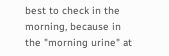best to check in the morning, because in the "morning urine" at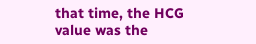that time, the HCG value was the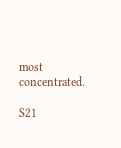most concentrated.

S21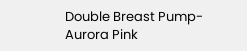Double Breast Pump-Aurora Pink